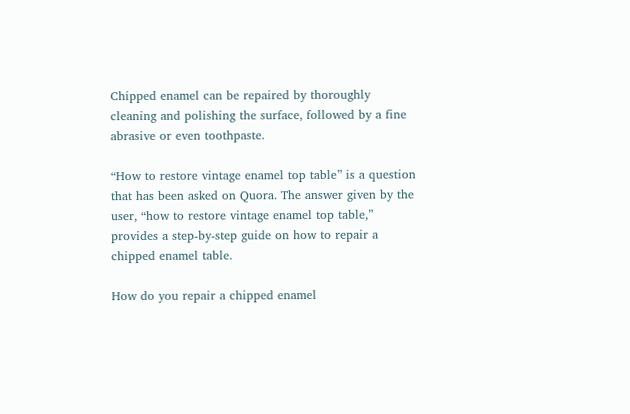Chipped enamel can be repaired by thoroughly cleaning and polishing the surface, followed by a fine abrasive or even toothpaste.

“How to restore vintage enamel top table” is a question that has been asked on Quora. The answer given by the user, “how to restore vintage enamel top table,” provides a step-by-step guide on how to repair a chipped enamel table.

How do you repair a chipped enamel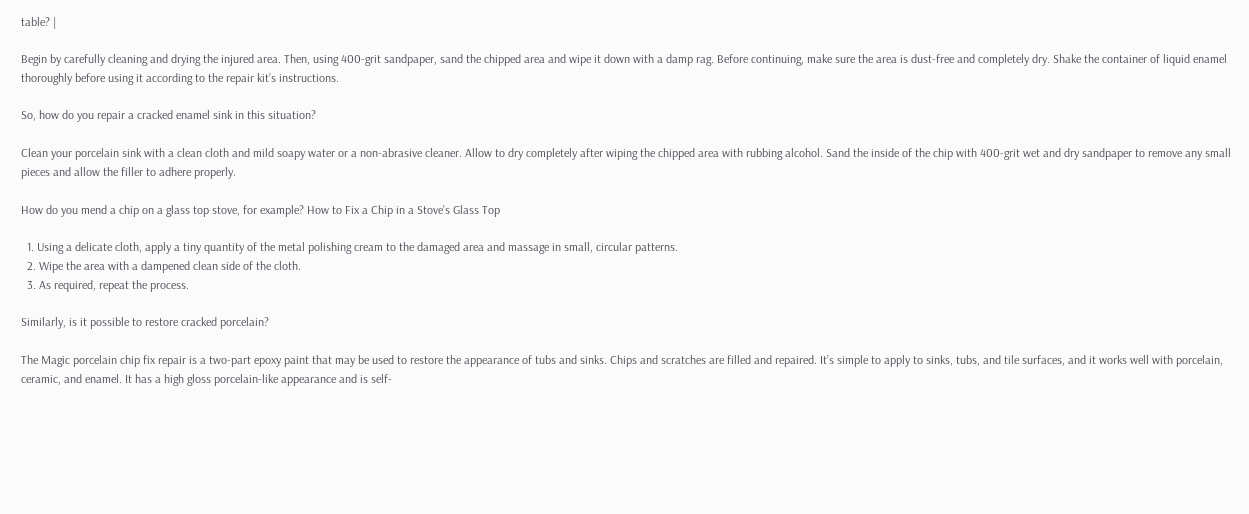table? |

Begin by carefully cleaning and drying the injured area. Then, using 400-grit sandpaper, sand the chipped area and wipe it down with a damp rag. Before continuing, make sure the area is dust-free and completely dry. Shake the container of liquid enamel thoroughly before using it according to the repair kit’s instructions.

So, how do you repair a cracked enamel sink in this situation?

Clean your porcelain sink with a clean cloth and mild soapy water or a non-abrasive cleaner. Allow to dry completely after wiping the chipped area with rubbing alcohol. Sand the inside of the chip with 400-grit wet and dry sandpaper to remove any small pieces and allow the filler to adhere properly.

How do you mend a chip on a glass top stove, for example? How to Fix a Chip in a Stove’s Glass Top

  1. Using a delicate cloth, apply a tiny quantity of the metal polishing cream to the damaged area and massage in small, circular patterns.
  2. Wipe the area with a dampened clean side of the cloth.
  3. As required, repeat the process.

Similarly, is it possible to restore cracked porcelain?

The Magic porcelain chip fix repair is a two-part epoxy paint that may be used to restore the appearance of tubs and sinks. Chips and scratches are filled and repaired. It’s simple to apply to sinks, tubs, and tile surfaces, and it works well with porcelain, ceramic, and enamel. It has a high gloss porcelain-like appearance and is self-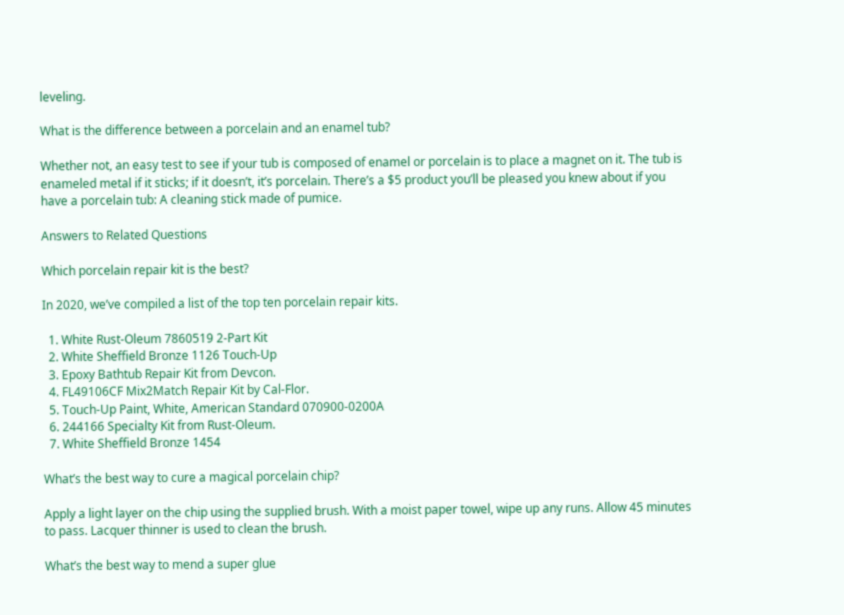leveling.

What is the difference between a porcelain and an enamel tub?

Whether not, an easy test to see if your tub is composed of enamel or porcelain is to place a magnet on it. The tub is enameled metal if it sticks; if it doesn’t, it’s porcelain. There’s a $5 product you’ll be pleased you knew about if you have a porcelain tub: A cleaning stick made of pumice.

Answers to Related Questions

Which porcelain repair kit is the best?

In 2020, we’ve compiled a list of the top ten porcelain repair kits.

  1. White Rust-Oleum 7860519 2-Part Kit
  2. White Sheffield Bronze 1126 Touch-Up
  3. Epoxy Bathtub Repair Kit from Devcon.
  4. FL49106CF Mix2Match Repair Kit by Cal-Flor.
  5. Touch-Up Paint, White, American Standard 070900-0200A
  6. 244166 Specialty Kit from Rust-Oleum.
  7. White Sheffield Bronze 1454

What’s the best way to cure a magical porcelain chip?

Apply a light layer on the chip using the supplied brush. With a moist paper towel, wipe up any runs. Allow 45 minutes to pass. Lacquer thinner is used to clean the brush.

What’s the best way to mend a super glue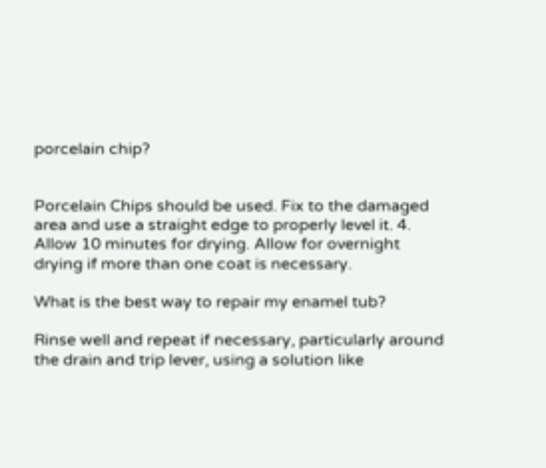porcelain chip?


Porcelain Chips should be used. Fix to the damaged area and use a straight edge to properly level it. 4. Allow 10 minutes for drying. Allow for overnight drying if more than one coat is necessary.

What is the best way to repair my enamel tub?

Rinse well and repeat if necessary, particularly around the drain and trip lever, using a solution like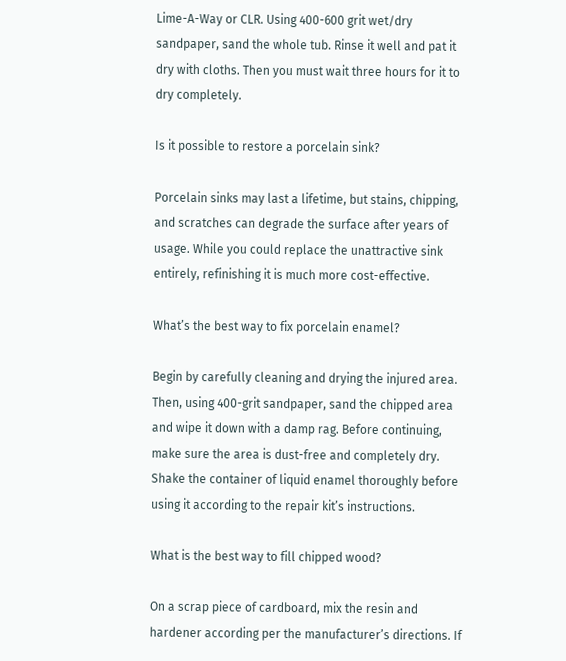Lime-A-Way or CLR. Using 400-600 grit wet/dry sandpaper, sand the whole tub. Rinse it well and pat it dry with cloths. Then you must wait three hours for it to dry completely.

Is it possible to restore a porcelain sink?

Porcelain sinks may last a lifetime, but stains, chipping, and scratches can degrade the surface after years of usage. While you could replace the unattractive sink entirely, refinishing it is much more cost-effective.

What’s the best way to fix porcelain enamel?

Begin by carefully cleaning and drying the injured area. Then, using 400-grit sandpaper, sand the chipped area and wipe it down with a damp rag. Before continuing, make sure the area is dust-free and completely dry. Shake the container of liquid enamel thoroughly before using it according to the repair kit’s instructions.

What is the best way to fill chipped wood?

On a scrap piece of cardboard, mix the resin and hardener according per the manufacturer’s directions. If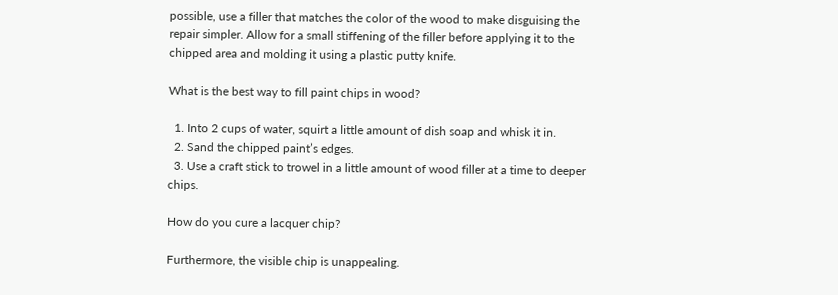possible, use a filler that matches the color of the wood to make disguising the repair simpler. Allow for a small stiffening of the filler before applying it to the chipped area and molding it using a plastic putty knife.

What is the best way to fill paint chips in wood?

  1. Into 2 cups of water, squirt a little amount of dish soap and whisk it in.
  2. Sand the chipped paint’s edges.
  3. Use a craft stick to trowel in a little amount of wood filler at a time to deeper chips.

How do you cure a lacquer chip?

Furthermore, the visible chip is unappealing.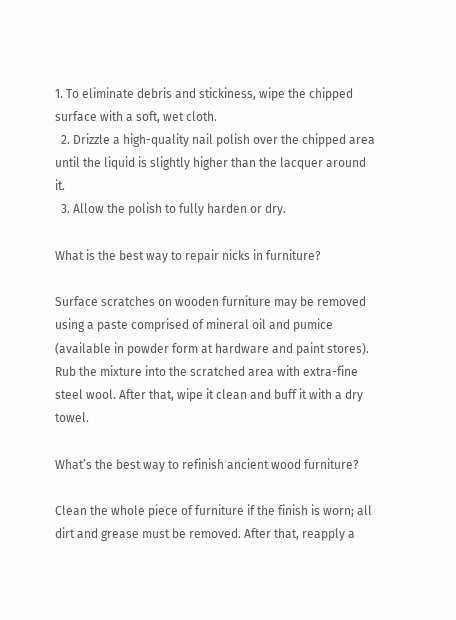1. To eliminate debris and stickiness, wipe the chipped surface with a soft, wet cloth.
  2. Drizzle a high-quality nail polish over the chipped area until the liquid is slightly higher than the lacquer around it.
  3. Allow the polish to fully harden or dry.

What is the best way to repair nicks in furniture?

Surface scratches on wooden furniture may be removed using a paste comprised of mineral oil and pumice (available in powder form at hardware and paint stores). Rub the mixture into the scratched area with extra-fine steel wool. After that, wipe it clean and buff it with a dry towel.

What’s the best way to refinish ancient wood furniture?

Clean the whole piece of furniture if the finish is worn; all dirt and grease must be removed. After that, reapply a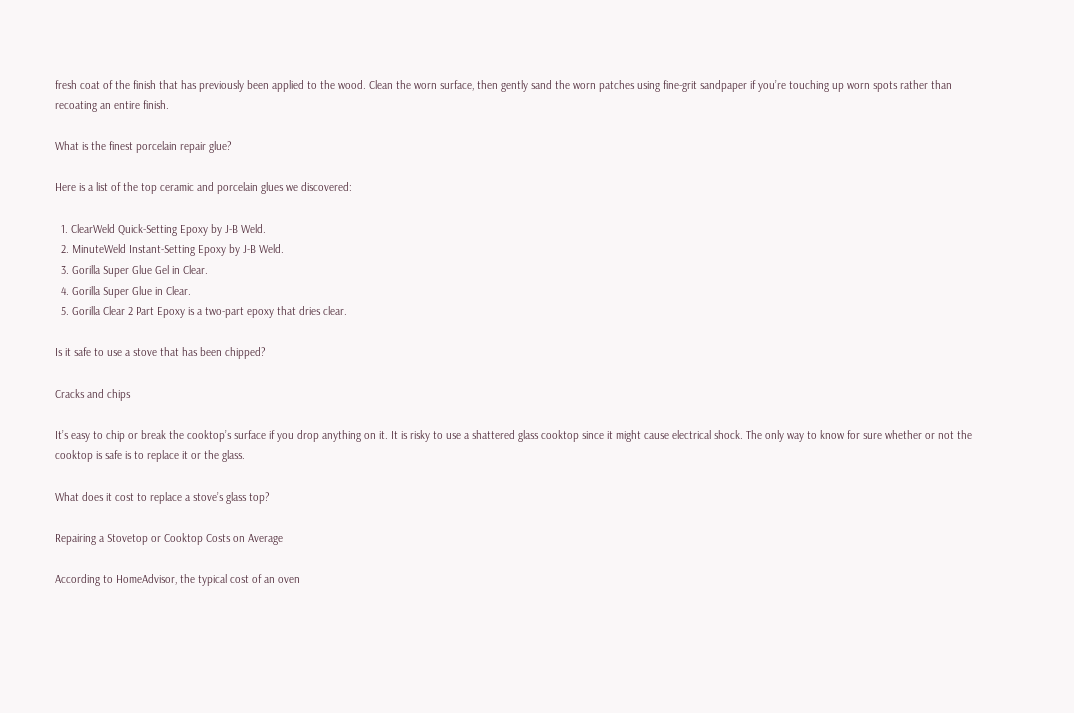fresh coat of the finish that has previously been applied to the wood. Clean the worn surface, then gently sand the worn patches using fine-grit sandpaper if you’re touching up worn spots rather than recoating an entire finish.

What is the finest porcelain repair glue?

Here is a list of the top ceramic and porcelain glues we discovered:

  1. ClearWeld Quick-Setting Epoxy by J-B Weld.
  2. MinuteWeld Instant-Setting Epoxy by J-B Weld.
  3. Gorilla Super Glue Gel in Clear.
  4. Gorilla Super Glue in Clear.
  5. Gorilla Clear 2 Part Epoxy is a two-part epoxy that dries clear.

Is it safe to use a stove that has been chipped?

Cracks and chips

It’s easy to chip or break the cooktop’s surface if you drop anything on it. It is risky to use a shattered glass cooktop since it might cause electrical shock. The only way to know for sure whether or not the cooktop is safe is to replace it or the glass.

What does it cost to replace a stove’s glass top?

Repairing a Stovetop or Cooktop Costs on Average

According to HomeAdvisor, the typical cost of an oven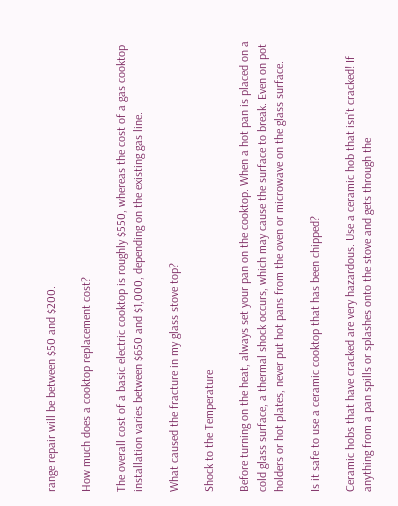range repair will be between $50 and $200.

How much does a cooktop replacement cost?

The overall cost of a basic electric cooktop is roughly $550, whereas the cost of a gas cooktop installation varies between $650 and $1,000, depending on the existing gas line.

What caused the fracture in my glass stove top?

Shock to the Temperature

Before turning on the heat, always set your pan on the cooktop. When a hot pan is placed on a cold glass surface, a thermal shock occurs, which may cause the surface to break. Even on pot holders or hot plates, never put hot pans from the oven or microwave on the glass surface.

Is it safe to use a ceramic cooktop that has been chipped?

Ceramic hobs that have cracked are very hazardous. Use a ceramic hob that isn’t cracked! If anything from a pan spills or splashes onto the stove and gets through the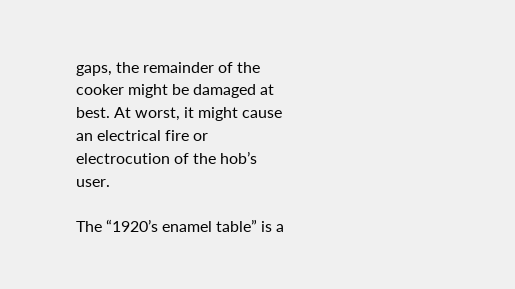gaps, the remainder of the cooker might be damaged at best. At worst, it might cause an electrical fire or electrocution of the hob’s user.

The “1920’s enamel table” is a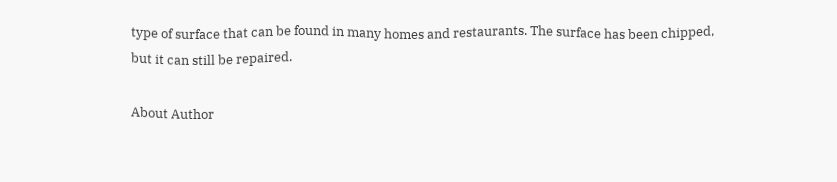type of surface that can be found in many homes and restaurants. The surface has been chipped, but it can still be repaired.

About Author